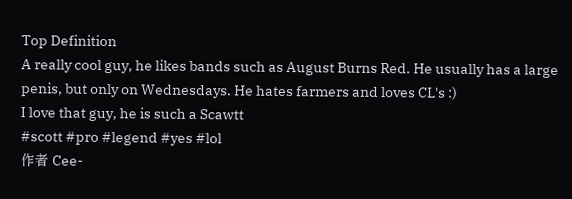Top Definition
A really cool guy, he likes bands such as August Burns Red. He usually has a large penis, but only on Wednesdays. He hates farmers and loves CL's :)
I love that guy, he is such a Scawtt
#scott #pro #legend #yes #lol
作者 Cee-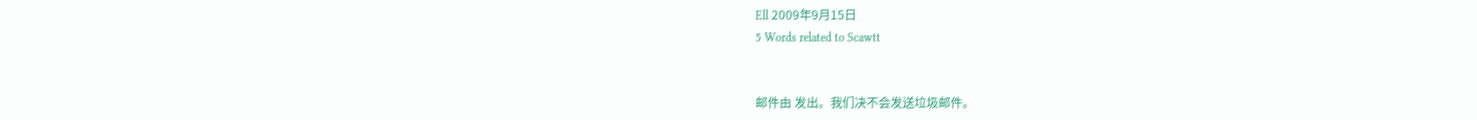Ell 2009年9月15日
5 Words related to Scawtt


邮件由 发出。我们决不会发送垃圾邮件。